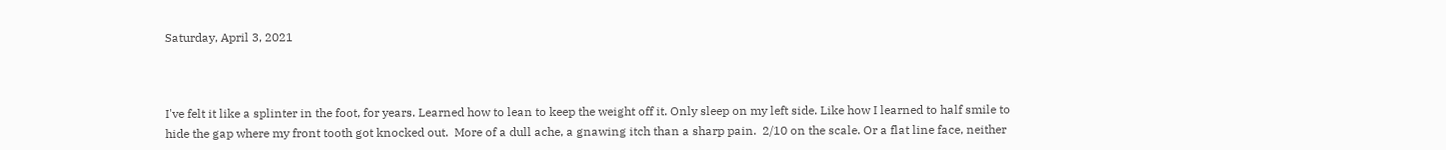Saturday, April 3, 2021



I've felt it like a splinter in the foot, for years. Learned how to lean to keep the weight off it. Only sleep on my left side. Like how I learned to half smile to hide the gap where my front tooth got knocked out.  More of a dull ache, a gnawing itch than a sharp pain.  2/10 on the scale. Or a flat line face, neither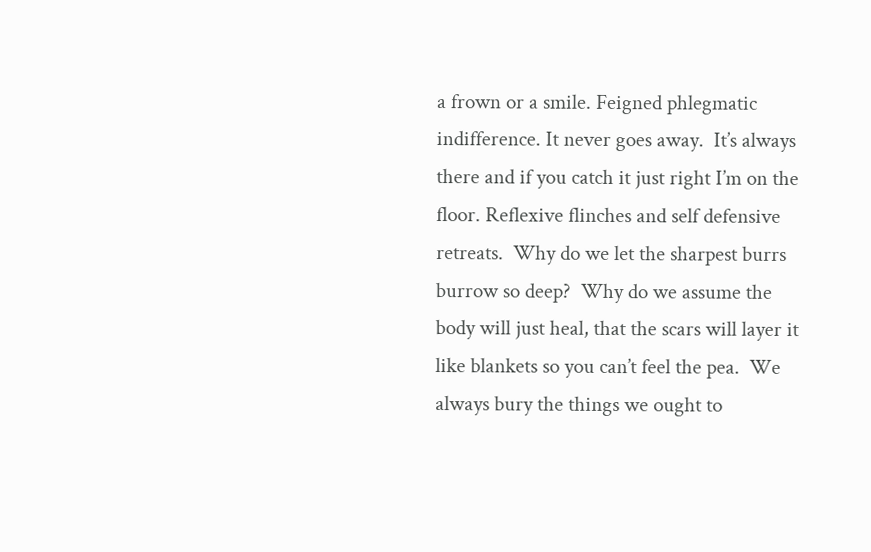a frown or a smile. Feigned phlegmatic indifference. It never goes away.  It’s always there and if you catch it just right I’m on the floor. Reflexive flinches and self defensive retreats.  Why do we let the sharpest burrs burrow so deep?  Why do we assume the body will just heal, that the scars will layer it like blankets so you can’t feel the pea.  We always bury the things we ought to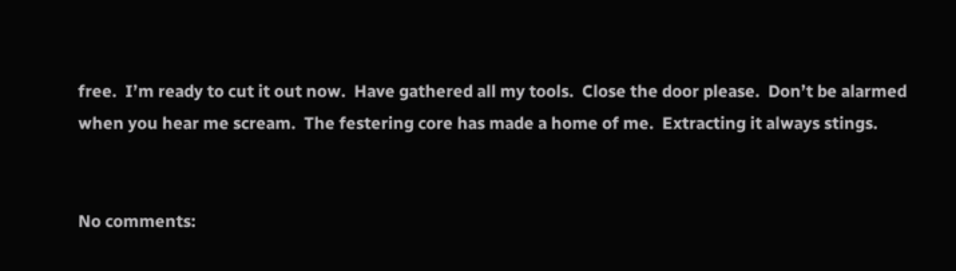free.  I’m ready to cut it out now.  Have gathered all my tools.  Close the door please.  Don’t be alarmed when you hear me scream.  The festering core has made a home of me.  Extracting it always stings.


No comments: